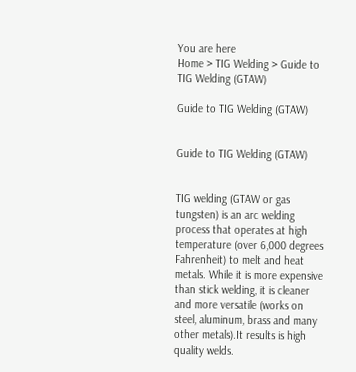You are here
Home > TIG Welding > Guide to TIG Welding (GTAW)

Guide to TIG Welding (GTAW)


Guide to TIG Welding (GTAW)


TIG welding (GTAW or gas tungsten) is an arc welding process that operates at high temperature (over 6,000 degrees Fahrenheit) to melt and heat metals. While it is more expensive than stick welding, it is cleaner and more versatile (works on steel, aluminum, brass and many other metals).It results is high quality welds.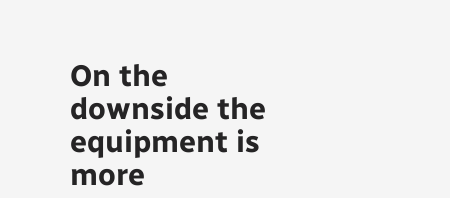On the downside the equipment is more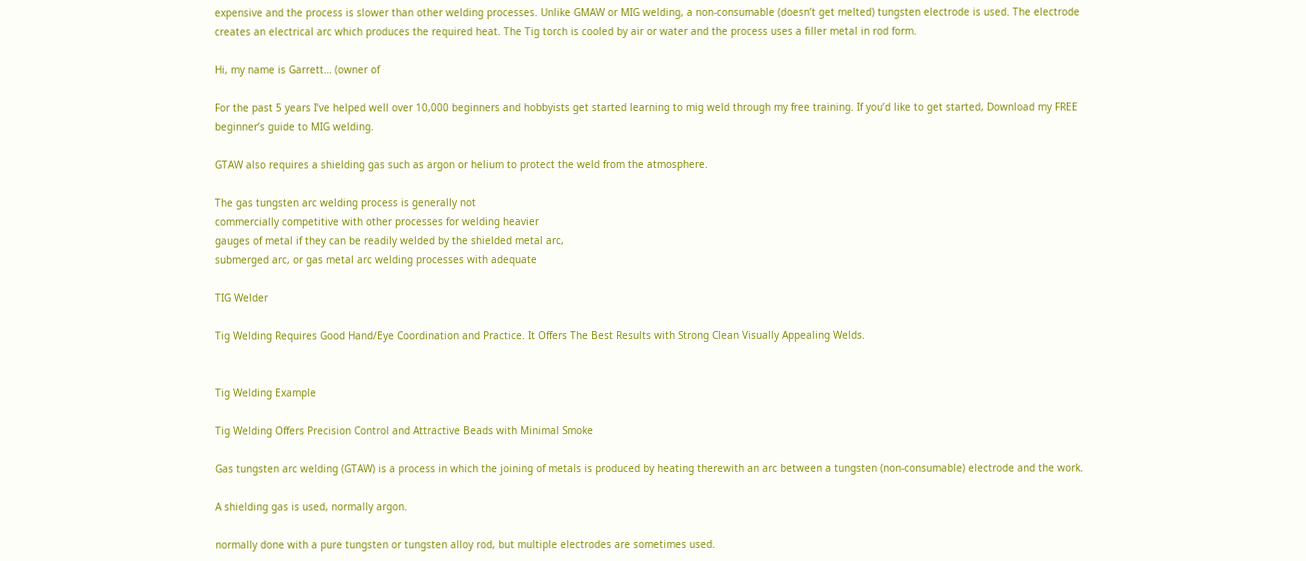expensive and the process is slower than other welding processes. Unlike GMAW or MIG welding, a non-consumable (doesn’t get melted) tungsten electrode is used. The electrode creates an electrical arc which produces the required heat. The Tig torch is cooled by air or water and the process uses a filler metal in rod form.

Hi, my name is Garrett… (owner of

For the past 5 years I’ve helped well over 10,000 beginners and hobbyists get started learning to mig weld through my free training. If you’d like to get started, Download my FREE beginner’s guide to MIG welding.

GTAW also requires a shielding gas such as argon or helium to protect the weld from the atmosphere.

The gas tungsten arc welding process is generally not
commercially competitive with other processes for welding heavier
gauges of metal if they can be readily welded by the shielded metal arc,
submerged arc, or gas metal arc welding processes with adequate

TIG Welder

Tig Welding Requires Good Hand/Eye Coordination and Practice. It Offers The Best Results with Strong Clean Visually Appealing Welds.


Tig Welding Example

Tig Welding Offers Precision Control and Attractive Beads with Minimal Smoke

Gas tungsten arc welding (GTAW) is a process in which the joining of metals is produced by heating therewith an arc between a tungsten (non-consumable) electrode and the work.

A shielding gas is used, normally argon.

normally done with a pure tungsten or tungsten alloy rod, but multiple electrodes are sometimes used.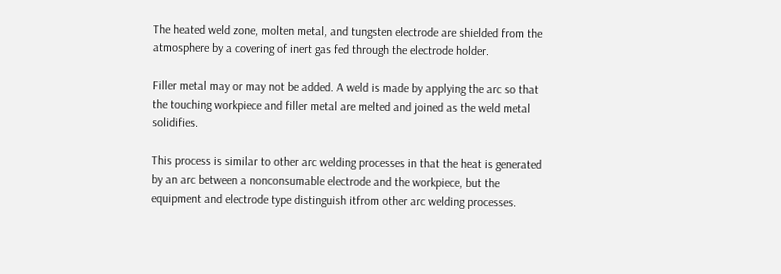The heated weld zone, molten metal, and tungsten electrode are shielded from the atmosphere by a covering of inert gas fed through the electrode holder.

Filler metal may or may not be added. A weld is made by applying the arc so that the touching workpiece and filler metal are melted and joined as the weld metal solidifies.

This process is similar to other arc welding processes in that the heat is generated by an arc between a nonconsumable electrode and the workpiece, but the equipment and electrode type distinguish itfrom other arc welding processes.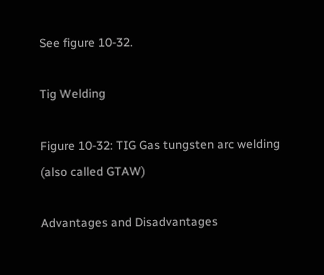See figure 10-32.

Tig Welding

Figure 10-32: TIG Gas tungsten arc welding (also called GTAW)

Advantages and Disadvantages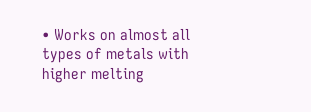• Works on almost all types of metals with higher melting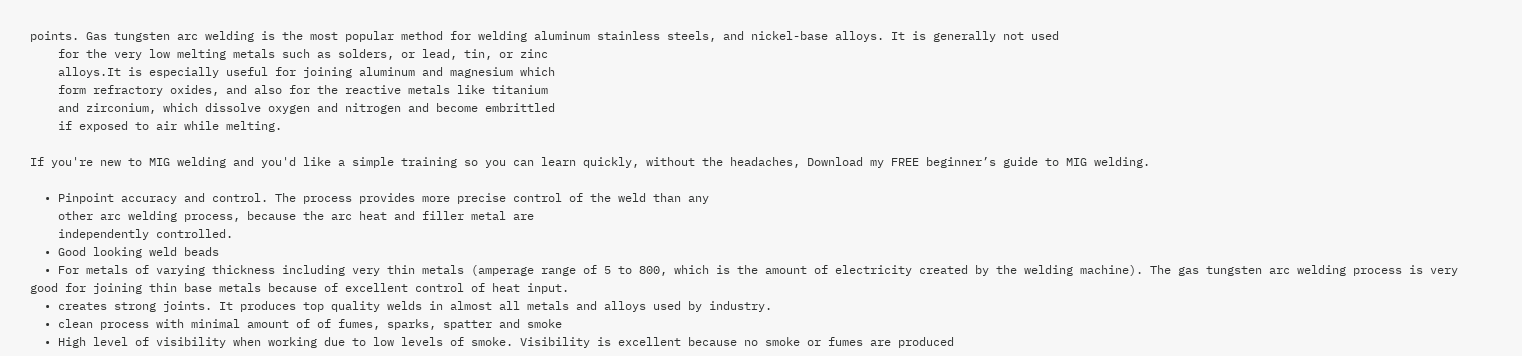points. Gas tungsten arc welding is the most popular method for welding aluminum stainless steels, and nickel-base alloys. It is generally not used
    for the very low melting metals such as solders, or lead, tin, or zinc
    alloys.It is especially useful for joining aluminum and magnesium which
    form refractory oxides, and also for the reactive metals like titanium
    and zirconium, which dissolve oxygen and nitrogen and become embrittled
    if exposed to air while melting.

If you're new to MIG welding and you'd like a simple training so you can learn quickly, without the headaches, Download my FREE beginner’s guide to MIG welding.

  • Pinpoint accuracy and control. The process provides more precise control of the weld than any
    other arc welding process, because the arc heat and filler metal are
    independently controlled.
  • Good looking weld beads
  • For metals of varying thickness including very thin metals (amperage range of 5 to 800, which is the amount of electricity created by the welding machine). The gas tungsten arc welding process is very good for joining thin base metals because of excellent control of heat input.
  • creates strong joints. It produces top quality welds in almost all metals and alloys used by industry.
  • clean process with minimal amount of of fumes, sparks, spatter and smoke
  • High level of visibility when working due to low levels of smoke. Visibility is excellent because no smoke or fumes are produced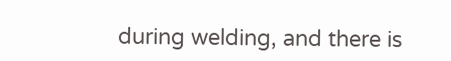during welding, and there is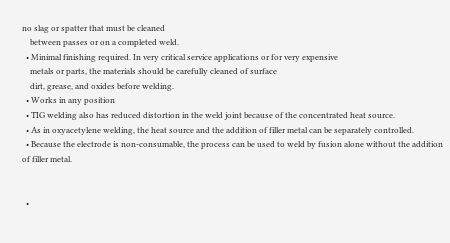no slag or spatter that must be cleaned
    between passes or on a completed weld.
  • Minimal finishing required. In very critical service applications or for very expensive
    metals or parts, the materials should be carefully cleaned of surface
    dirt, grease, and oxides before welding.
  • Works in any position
  • TIG welding also has reduced distortion in the weld joint because of the concentrated heat source.
  • As in oxyacetylene welding, the heat source and the addition of filler metal can be separately controlled.
  • Because the electrode is non-consumable, the process can be used to weld by fusion alone without the addition of filler metal.


  •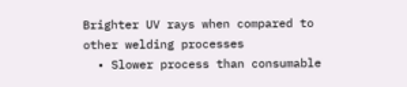Brighter UV rays when compared to other welding processes
  • Slower process than consumable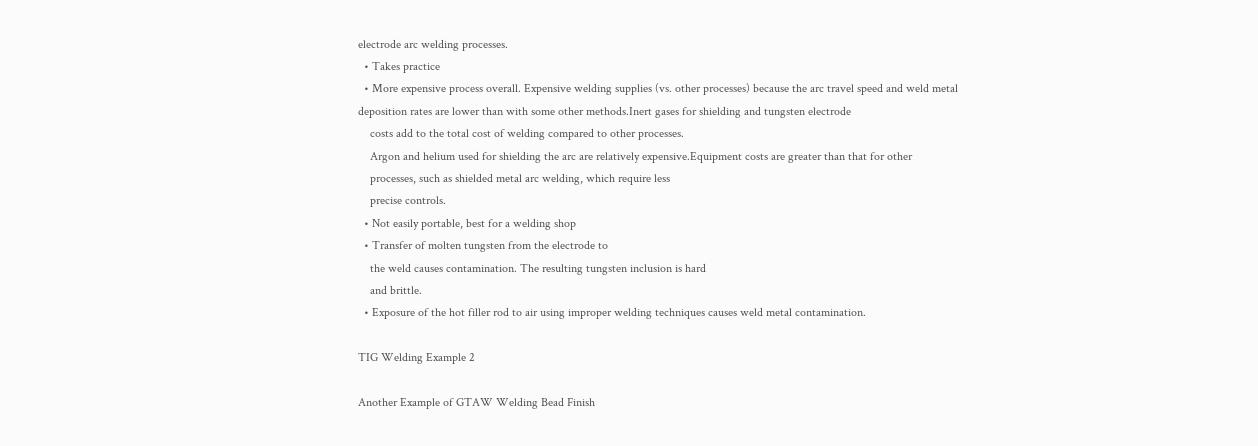electrode arc welding processes.
  • Takes practice
  • More expensive process overall. Expensive welding supplies (vs. other processes) because the arc travel speed and weld metal deposition rates are lower than with some other methods.Inert gases for shielding and tungsten electrode
    costs add to the total cost of welding compared to other processes.
    Argon and helium used for shielding the arc are relatively expensive.Equipment costs are greater than that for other
    processes, such as shielded metal arc welding, which require less
    precise controls.
  • Not easily portable, best for a welding shop
  • Transfer of molten tungsten from the electrode to
    the weld causes contamination. The resulting tungsten inclusion is hard
    and brittle.
  • Exposure of the hot filler rod to air using improper welding techniques causes weld metal contamination.

TIG Welding Example 2

Another Example of GTAW Welding Bead Finish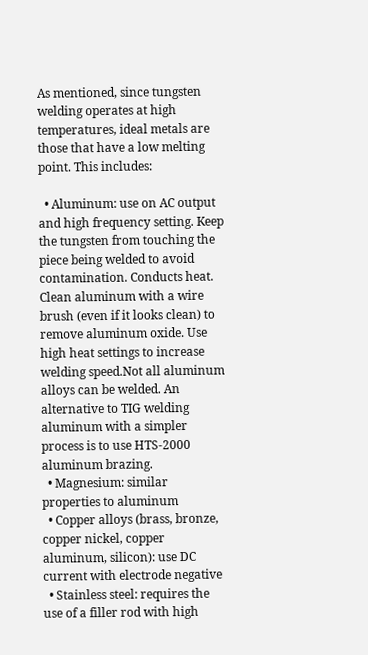As mentioned, since tungsten welding operates at high temperatures, ideal metals are those that have a low melting point. This includes:

  • Aluminum: use on AC output and high frequency setting. Keep the tungsten from touching the piece being welded to avoid contamination. Conducts heat.  Clean aluminum with a wire brush (even if it looks clean) to remove aluminum oxide. Use high heat settings to increase welding speed.Not all aluminum alloys can be welded. An alternative to TIG welding aluminum with a simpler process is to use HTS-2000 aluminum brazing.
  • Magnesium: similar properties to aluminum
  • Copper alloys (brass, bronze, copper nickel, copper aluminum, silicon): use DC current with electrode negative
  • Stainless steel: requires the use of a filler rod with high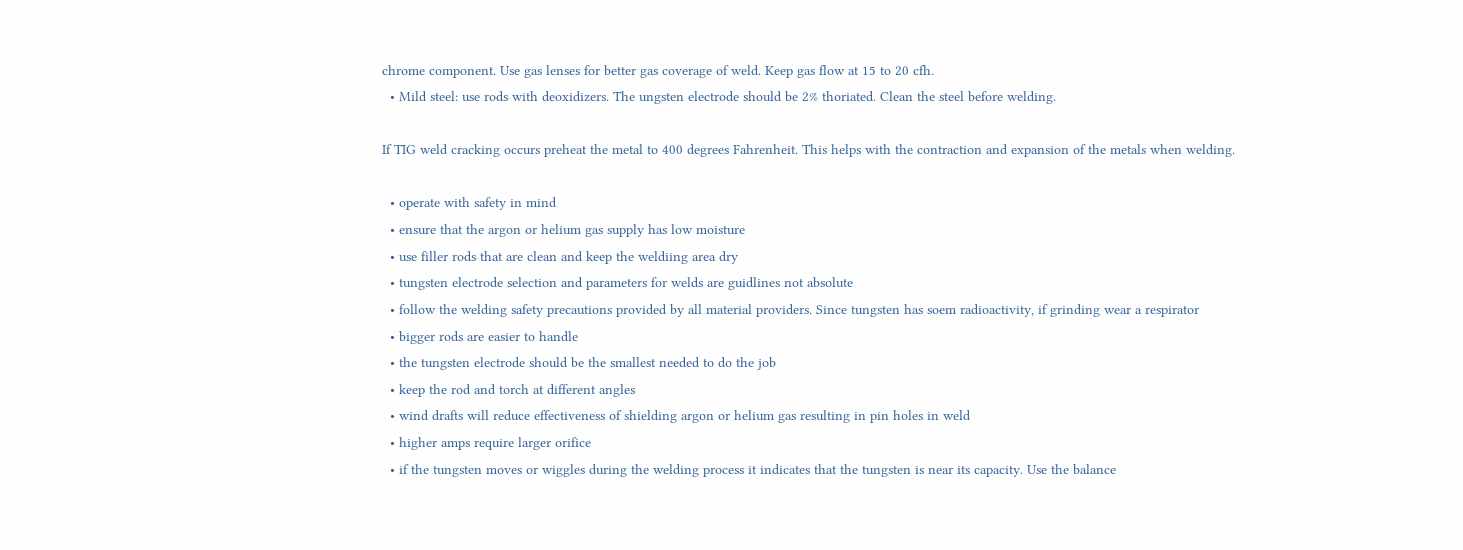chrome component. Use gas lenses for better gas coverage of weld. Keep gas flow at 15 to 20 cfh.
  • Mild steel: use rods with deoxidizers. The ungsten electrode should be 2% thoriated. Clean the steel before welding.

If TIG weld cracking occurs preheat the metal to 400 degrees Fahrenheit. This helps with the contraction and expansion of the metals when welding.

  • operate with safety in mind
  • ensure that the argon or helium gas supply has low moisture
  • use filler rods that are clean and keep the weldiing area dry
  • tungsten electrode selection and parameters for welds are guidlines not absolute
  • follow the welding safety precautions provided by all material providers. Since tungsten has soem radioactivity, if grinding wear a respirator
  • bigger rods are easier to handle
  • the tungsten electrode should be the smallest needed to do the job
  • keep the rod and torch at different angles
  • wind drafts will reduce effectiveness of shielding argon or helium gas resulting in pin holes in weld
  • higher amps require larger orifice
  • if the tungsten moves or wiggles during the welding process it indicates that the tungsten is near its capacity. Use the balance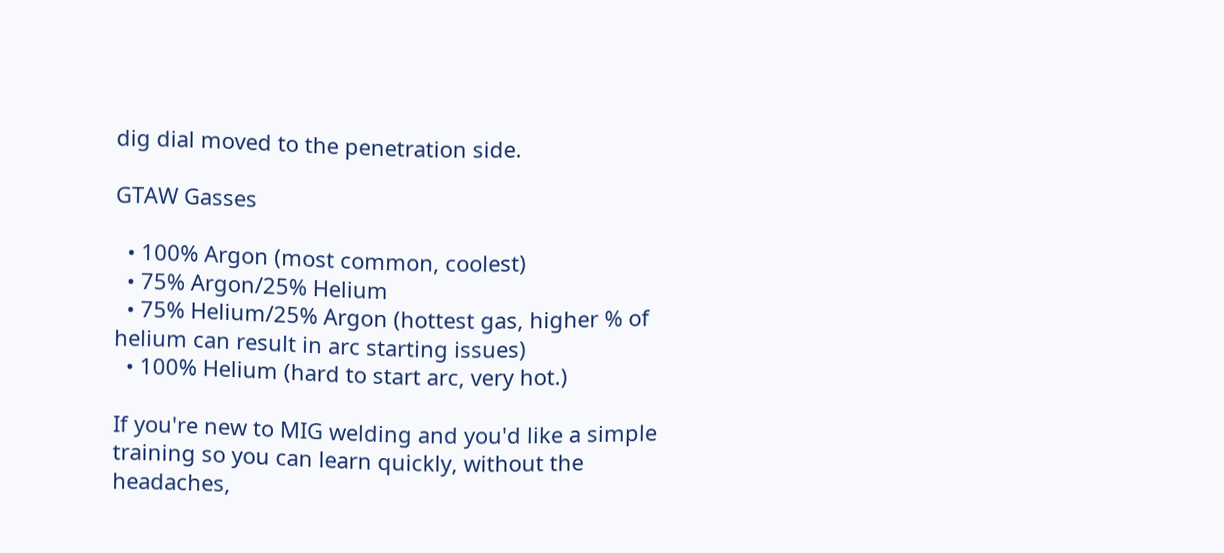dig dial moved to the penetration side.

GTAW Gasses

  • 100% Argon (most common, coolest)
  • 75% Argon/25% Helium
  • 75% Helium/25% Argon (hottest gas, higher % of helium can result in arc starting issues)
  • 100% Helium (hard to start arc, very hot.)

If you're new to MIG welding and you'd like a simple training so you can learn quickly, without the headaches,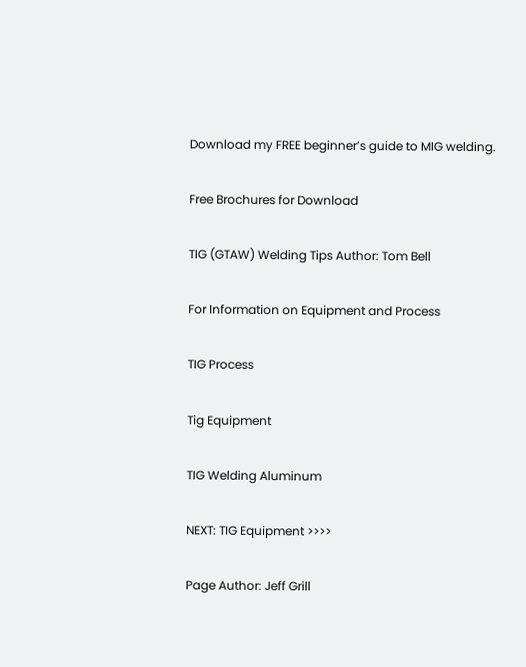Download my FREE beginner’s guide to MIG welding.

Free Brochures for Download

TIG (GTAW) Welding Tips Author: Tom Bell

For Information on Equipment and Process

TIG Process

Tig Equipment

TIG Welding Aluminum

NEXT: TIG Equipment >>>>

Page Author: Jeff Grill